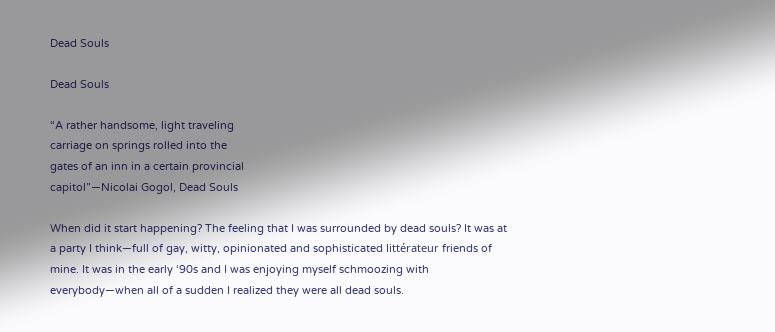Dead Souls

Dead Souls

“A rather handsome, light traveling
carriage on springs rolled into the
gates of an inn in a certain provincial
capitol”—Nicolai Gogol, Dead Souls

When did it start happening? The feeling that I was surrounded by dead souls? It was at a party I think—full of gay, witty, opinionated and sophisticated littérateur friends of mine. It was in the early ‘90s and I was enjoying myself schmoozing with everybody—when all of a sudden I realized they were all dead souls.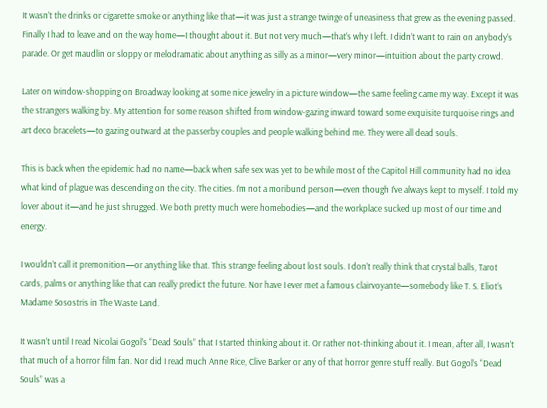It wasn’t the drinks or cigarette smoke or anything like that—it was just a strange twinge of uneasiness that grew as the evening passed. Finally I had to leave and on the way home—I thought about it. But not very much—that’s why I left. I didn’t want to rain on anybody’s parade. Or get maudlin or sloppy or melodramatic about anything as silly as a minor—very minor—intuition about the party crowd.

Later on window-shopping on Broadway looking at some nice jewelry in a picture window—the same feeling came my way. Except it was the strangers walking by. My attention for some reason shifted from window-gazing inward toward some exquisite turquoise rings and art deco bracelets—to gazing outward at the passerby couples and people walking behind me. They were all dead souls.

This is back when the epidemic had no name—back when safe sex was yet to be while most of the Capitol Hill community had no idea what kind of plague was descending on the city. The cities. I’m not a moribund person—even though I’ve always kept to myself. I told my lover about it—and he just shrugged. We both pretty much were homebodies—and the workplace sucked up most of our time and energy.

I wouldn’t call it premonition—or anything like that. This strange feeling about lost souls. I don’t really think that crystal balls, Tarot cards, palms or anything like that can really predict the future. Nor have I ever met a famous clairvoyante—somebody like T. S. Eliot’s Madame Sosostris in The Waste Land.

It wasn’t until I read Nicolai Gogol’s “Dead Souls” that I started thinking about it. Or rather not-thinking about it. I mean, after all, I wasn’t that much of a horror film fan. Nor did I read much Anne Rice, Clive Barker or any of that horror genre stuff really. But Gogol’s “Dead Souls” was a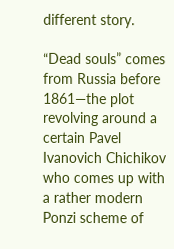different story.

“Dead souls” comes from Russia before 1861—the plot revolving around a certain Pavel Ivanovich Chichikov who comes up with a rather modern Ponzi scheme of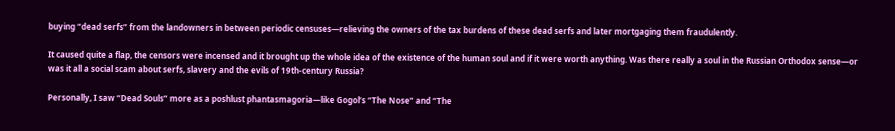buying “dead serfs” from the landowners in between periodic censuses—relieving the owners of the tax burdens of these dead serfs and later mortgaging them fraudulently.

It caused quite a flap, the censors were incensed and it brought up the whole idea of the existence of the human soul and if it were worth anything. Was there really a soul in the Russian Orthodox sense—or was it all a social scam about serfs, slavery and the evils of 19th-century Russia?

Personally, I saw “Dead Souls” more as a poshlust phantasmagoria—like Gogol’s “The Nose” and “The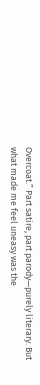Overcoat.” Part satire, part parody—purely literary. But what made me feel uneasy was the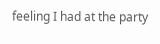feeling I had at the party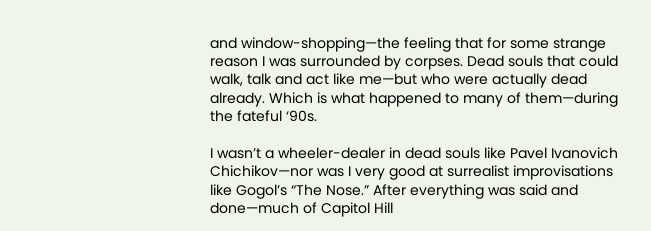and window-shopping—the feeling that for some strange reason I was surrounded by corpses. Dead souls that could walk, talk and act like me—but who were actually dead already. Which is what happened to many of them—during the fateful ‘90s.

I wasn’t a wheeler-dealer in dead souls like Pavel Ivanovich Chichikov—nor was I very good at surrealist improvisations like Gogol’s “The Nose.” After everything was said and done—much of Capitol Hill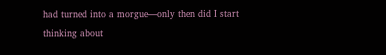had turned into a morgue—only then did I start thinking about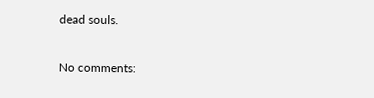dead souls.

No comments: